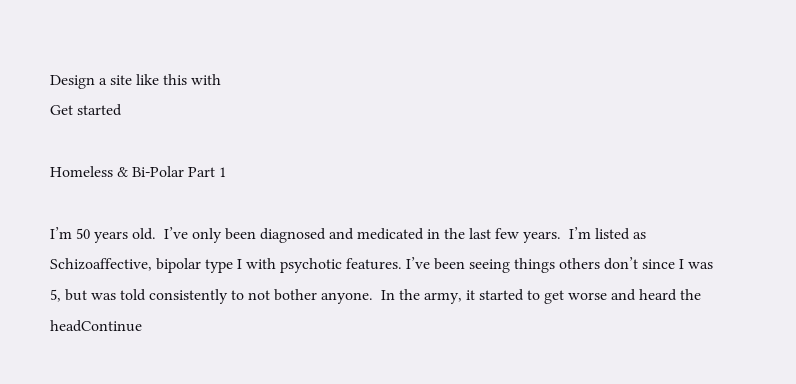Design a site like this with
Get started

Homeless & Bi-Polar Part 1

I’m 50 years old.  I’ve only been diagnosed and medicated in the last few years.  I’m listed as Schizoaffective, bipolar type I with psychotic features. I’ve been seeing things others don’t since I was 5, but was told consistently to not bother anyone.  In the army, it started to get worse and heard the headContinue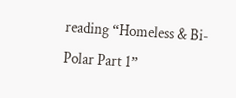reading “Homeless & Bi-Polar Part 1”